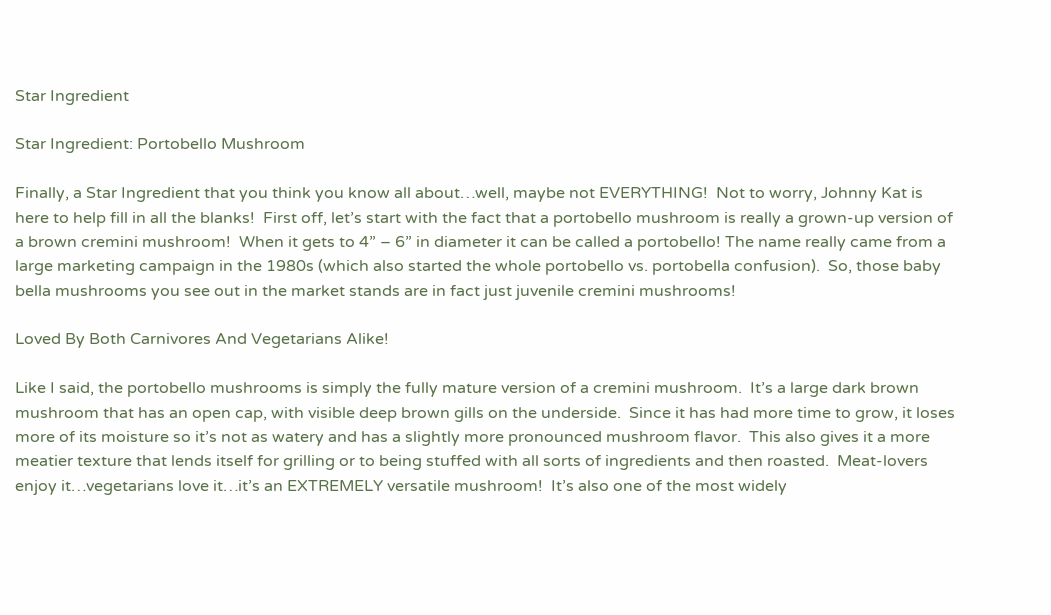Star Ingredient

Star Ingredient: Portobello Mushroom

Finally, a Star Ingredient that you think you know all about…well, maybe not EVERYTHING!  Not to worry, Johnny Kat is here to help fill in all the blanks!  First off, let’s start with the fact that a portobello mushroom is really a grown-up version of a brown cremini mushroom!  When it gets to 4” – 6” in diameter it can be called a portobello! The name really came from a large marketing campaign in the 1980s (which also started the whole portobello vs. portobella confusion).  So, those baby bella mushrooms you see out in the market stands are in fact just juvenile cremini mushrooms!

Loved By Both Carnivores And Vegetarians Alike!

Like I said, the portobello mushrooms is simply the fully mature version of a cremini mushroom.  It’s a large dark brown mushroom that has an open cap, with visible deep brown gills on the underside.  Since it has had more time to grow, it loses more of its moisture so it’s not as watery and has a slightly more pronounced mushroom flavor.  This also gives it a more meatier texture that lends itself for grilling or to being stuffed with all sorts of ingredients and then roasted.  Meat-lovers enjoy it…vegetarians love it…it’s an EXTREMELY versatile mushroom!  It’s also one of the most widely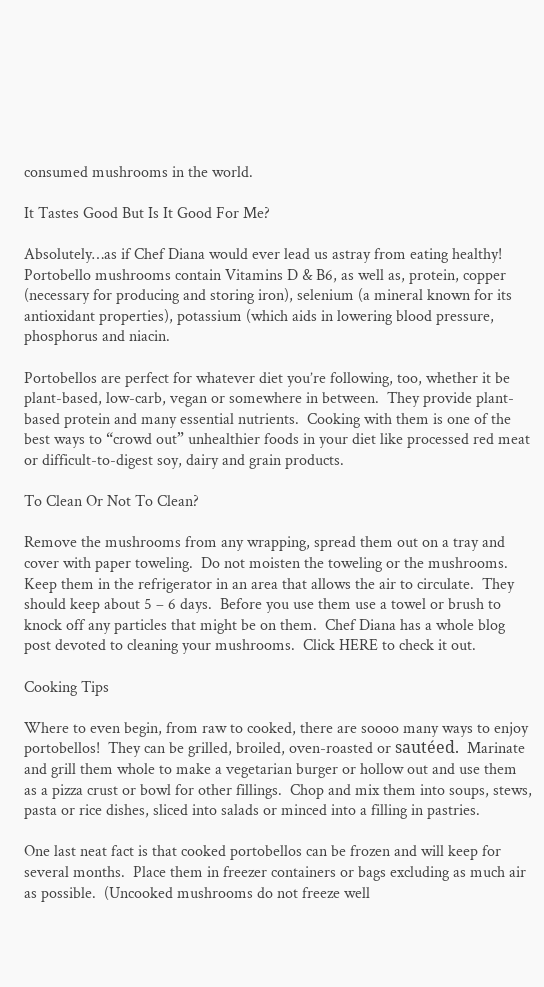consumed mushrooms in the world.

It Tastes Good But Is It Good For Me?

Absolutely…as if Chef Diana would ever lead us astray from eating healthy!  Portobello mushrooms contain Vitamins D & B6, as well as, protein, copper (necessary for producing and storing iron), selenium (a mineral known for its antioxidant properties), potassium (which aids in lowering blood pressure, phosphorus and niacin.

Portobellos are perfect for whatever diet you’re following, too, whether it be plant-based, low-carb, vegan or somewhere in between.  They provide plant-based protein and many essential nutrients.  Cooking with them is one of the best ways to “crowd out” unhealthier foods in your diet like processed red meat or difficult-to-digest soy, dairy and grain products.

To Clean Or Not To Clean?

Remove the mushrooms from any wrapping, spread them out on a tray and cover with paper toweling.  Do not moisten the toweling or the mushrooms.  Keep them in the refrigerator in an area that allows the air to circulate.  They should keep about 5 – 6 days.  Before you use them use a towel or brush to knock off any particles that might be on them.  Chef Diana has a whole blog post devoted to cleaning your mushrooms.  Click HERE to check it out.

Cooking Tips

Where to even begin, from raw to cooked, there are soooo many ways to enjoy portobellos!  They can be grilled, broiled, oven-roasted or sautéed.  Marinate and grill them whole to make a vegetarian burger or hollow out and use them as a pizza crust or bowl for other fillings.  Chop and mix them into soups, stews, pasta or rice dishes, sliced into salads or minced into a filling in pastries.

One last neat fact is that cooked portobellos can be frozen and will keep for several months.  Place them in freezer containers or bags excluding as much air as possible.  (Uncooked mushrooms do not freeze well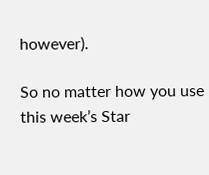however).

So no matter how you use this week’s Star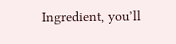Ingredient, you’ll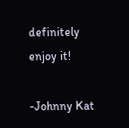definitely enjoy it!

-Johnny Kat